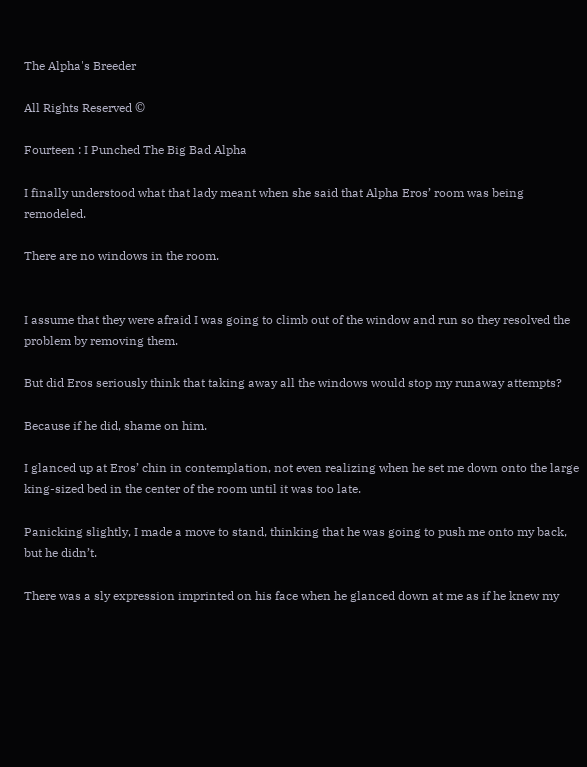The Alpha's Breeder

All Rights Reserved ©

Fourteen : I Punched The Big Bad Alpha

I finally understood what that lady meant when she said that Alpha Eros’ room was being remodeled.

There are no windows in the room.


I assume that they were afraid I was going to climb out of the window and run so they resolved the problem by removing them.

But did Eros seriously think that taking away all the windows would stop my runaway attempts?

Because if he did, shame on him.

I glanced up at Eros’ chin in contemplation, not even realizing when he set me down onto the large king-sized bed in the center of the room until it was too late.

Panicking slightly, I made a move to stand, thinking that he was going to push me onto my back, but he didn’t.

There was a sly expression imprinted on his face when he glanced down at me as if he knew my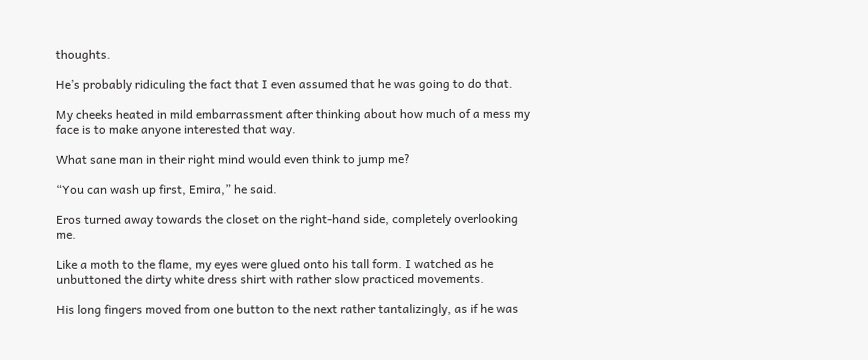thoughts.

He’s probably ridiculing the fact that I even assumed that he was going to do that.

My cheeks heated in mild embarrassment after thinking about how much of a mess my face is to make anyone interested that way.

What sane man in their right mind would even think to jump me?

“You can wash up first, Emira,” he said.

Eros turned away towards the closet on the right-hand side, completely overlooking me.

Like a moth to the flame, my eyes were glued onto his tall form. I watched as he unbuttoned the dirty white dress shirt with rather slow practiced movements.

His long fingers moved from one button to the next rather tantalizingly, as if he was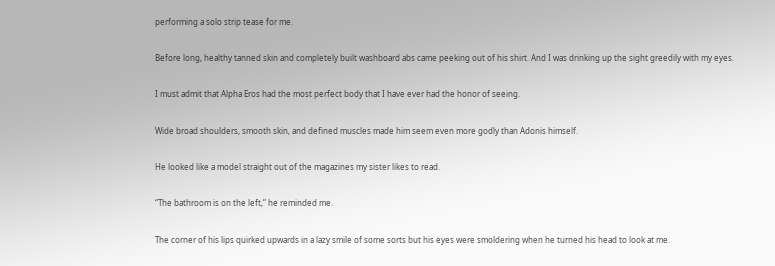performing a solo strip tease for me.

Before long, healthy tanned skin and completely built washboard abs came peeking out of his shirt. And I was drinking up the sight greedily with my eyes.

I must admit that Alpha Eros had the most perfect body that I have ever had the honor of seeing.

Wide broad shoulders, smooth skin, and defined muscles made him seem even more godly than Adonis himself.

He looked like a model straight out of the magazines my sister likes to read.

“The bathroom is on the left,” he reminded me.

The corner of his lips quirked upwards in a lazy smile of some sorts but his eyes were smoldering when he turned his head to look at me.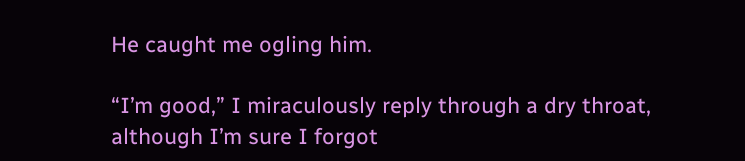He caught me ogling him.

“I’m good,” I miraculously reply through a dry throat, although I’m sure I forgot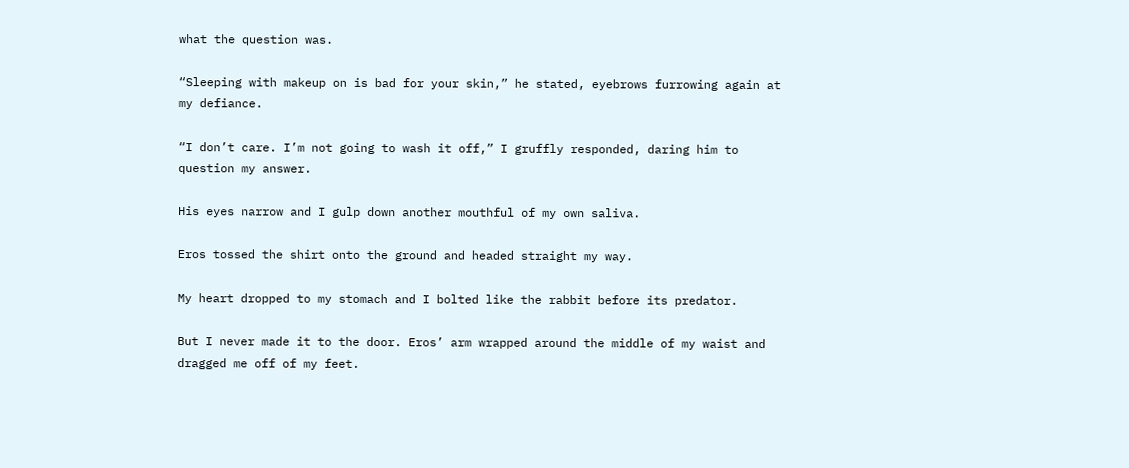what the question was.

“Sleeping with makeup on is bad for your skin,” he stated, eyebrows furrowing again at my defiance.

“I don’t care. I’m not going to wash it off,” I gruffly responded, daring him to question my answer.

His eyes narrow and I gulp down another mouthful of my own saliva.

Eros tossed the shirt onto the ground and headed straight my way.

My heart dropped to my stomach and I bolted like the rabbit before its predator.

But I never made it to the door. Eros’ arm wrapped around the middle of my waist and dragged me off of my feet.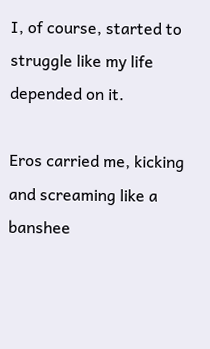I, of course, started to struggle like my life depended on it.

Eros carried me, kicking and screaming like a banshee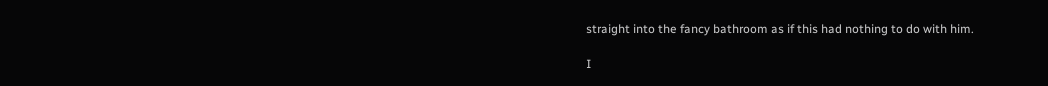straight into the fancy bathroom as if this had nothing to do with him.

I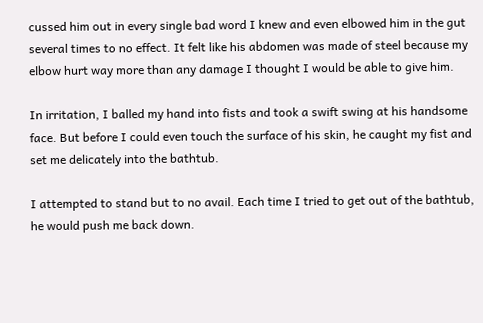cussed him out in every single bad word I knew and even elbowed him in the gut several times to no effect. It felt like his abdomen was made of steel because my elbow hurt way more than any damage I thought I would be able to give him.

In irritation, I balled my hand into fists and took a swift swing at his handsome face. But before I could even touch the surface of his skin, he caught my fist and set me delicately into the bathtub.

I attempted to stand but to no avail. Each time I tried to get out of the bathtub, he would push me back down.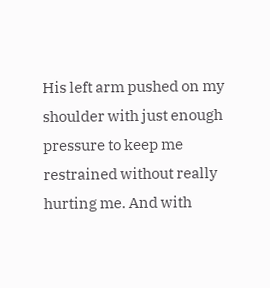His left arm pushed on my shoulder with just enough pressure to keep me restrained without really hurting me. And with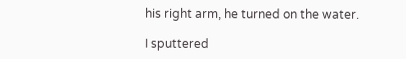his right arm, he turned on the water.

I sputtered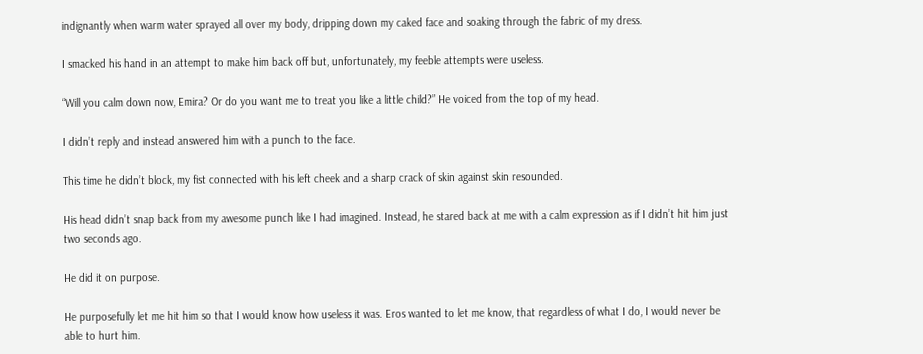indignantly when warm water sprayed all over my body, dripping down my caked face and soaking through the fabric of my dress.

I smacked his hand in an attempt to make him back off but, unfortunately, my feeble attempts were useless.

“Will you calm down now, Emira? Or do you want me to treat you like a little child?” He voiced from the top of my head.

I didn’t reply and instead answered him with a punch to the face.

This time he didn’t block, my fist connected with his left cheek and a sharp crack of skin against skin resounded.

His head didn’t snap back from my awesome punch like I had imagined. Instead, he stared back at me with a calm expression as if I didn’t hit him just two seconds ago.

He did it on purpose.

He purposefully let me hit him so that I would know how useless it was. Eros wanted to let me know, that regardless of what I do, I would never be able to hurt him.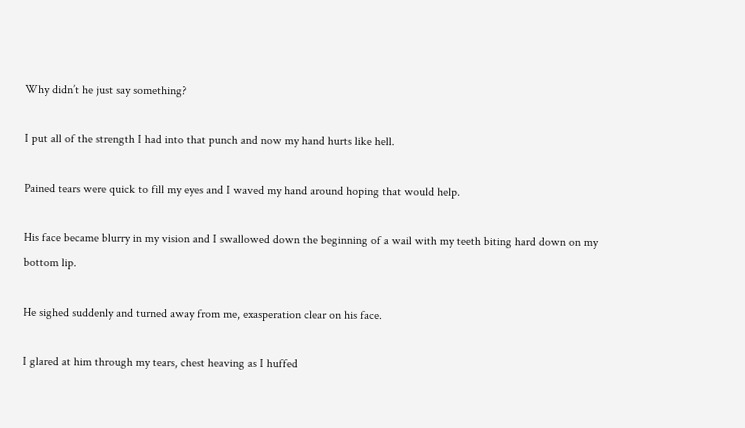Why didn’t he just say something?

I put all of the strength I had into that punch and now my hand hurts like hell.

Pained tears were quick to fill my eyes and I waved my hand around hoping that would help.

His face became blurry in my vision and I swallowed down the beginning of a wail with my teeth biting hard down on my bottom lip.

He sighed suddenly and turned away from me, exasperation clear on his face.

I glared at him through my tears, chest heaving as I huffed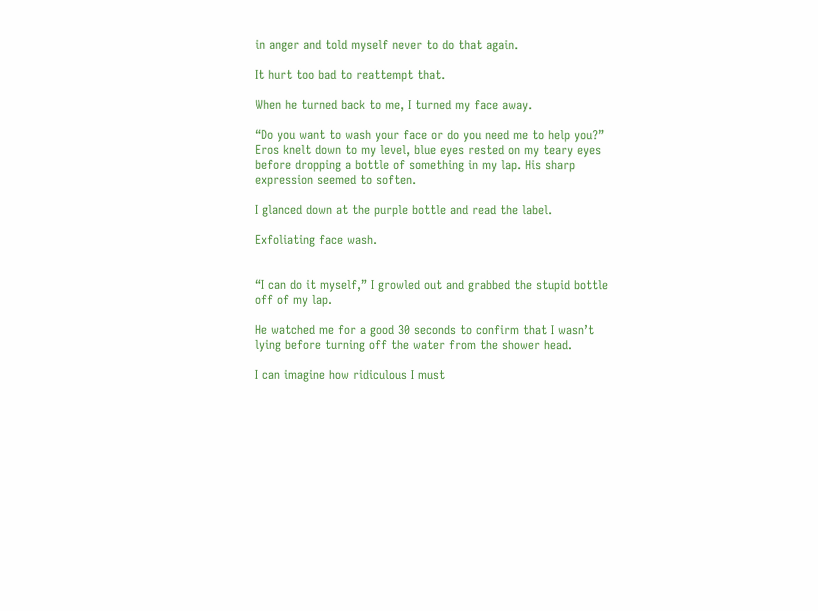in anger and told myself never to do that again.

It hurt too bad to reattempt that.

When he turned back to me, I turned my face away.

“Do you want to wash your face or do you need me to help you?” Eros knelt down to my level, blue eyes rested on my teary eyes before dropping a bottle of something in my lap. His sharp expression seemed to soften.

I glanced down at the purple bottle and read the label.

Exfoliating face wash.


“I can do it myself,” I growled out and grabbed the stupid bottle off of my lap.

He watched me for a good 30 seconds to confirm that I wasn’t lying before turning off the water from the shower head.

I can imagine how ridiculous I must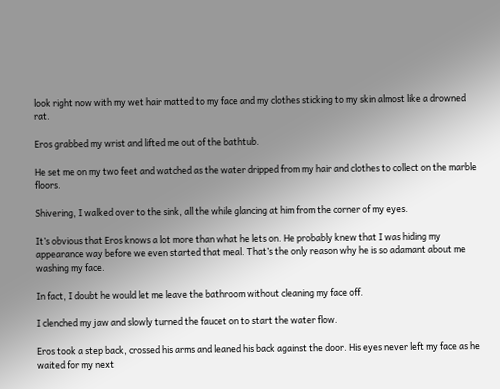look right now with my wet hair matted to my face and my clothes sticking to my skin almost like a drowned rat.

Eros grabbed my wrist and lifted me out of the bathtub.

He set me on my two feet and watched as the water dripped from my hair and clothes to collect on the marble floors.

Shivering, I walked over to the sink, all the while glancing at him from the corner of my eyes.

It’s obvious that Eros knows a lot more than what he lets on. He probably knew that I was hiding my appearance way before we even started that meal. That’s the only reason why he is so adamant about me washing my face.

In fact, I doubt he would let me leave the bathroom without cleaning my face off.

I clenched my jaw and slowly turned the faucet on to start the water flow.

Eros took a step back, crossed his arms and leaned his back against the door. His eyes never left my face as he waited for my next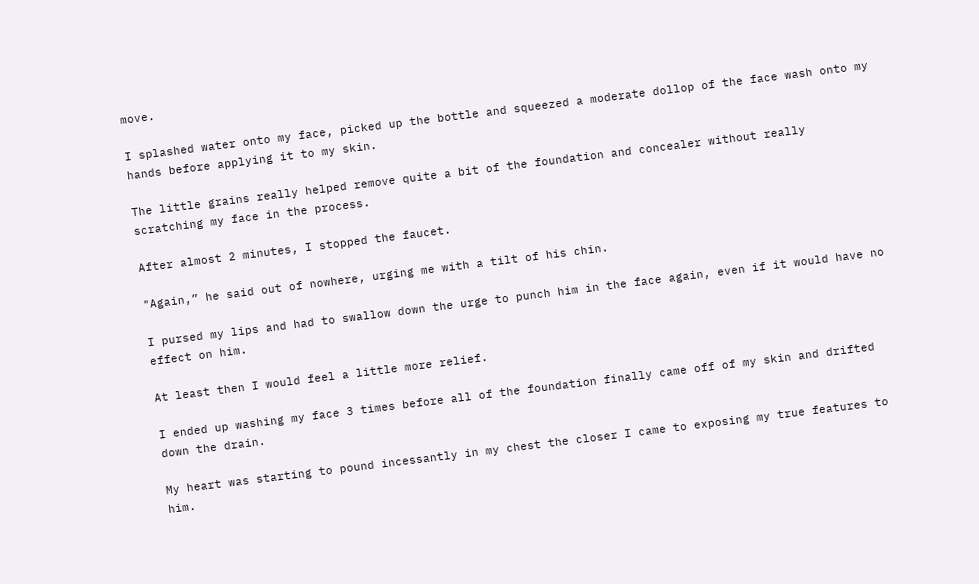move.

I splashed water onto my face, picked up the bottle and squeezed a moderate dollop of the face wash onto my hands before applying it to my skin.

The little grains really helped remove quite a bit of the foundation and concealer without really scratching my face in the process.

After almost 2 minutes, I stopped the faucet.

"Again,” he said out of nowhere, urging me with a tilt of his chin.

I pursed my lips and had to swallow down the urge to punch him in the face again, even if it would have no effect on him.

At least then I would feel a little more relief.

I ended up washing my face 3 times before all of the foundation finally came off of my skin and drifted down the drain.

My heart was starting to pound incessantly in my chest the closer I came to exposing my true features to him.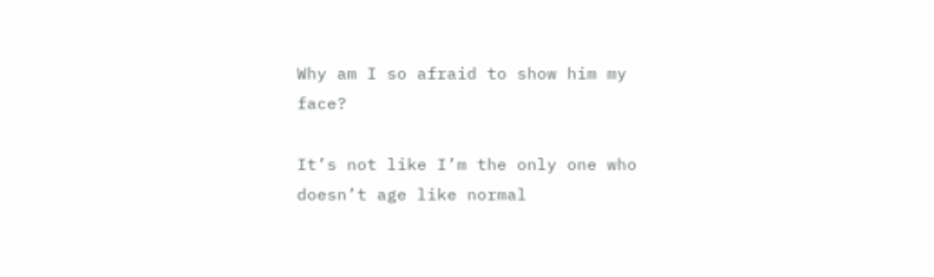Why am I so afraid to show him my face?

It’s not like I’m the only one who doesn’t age like normal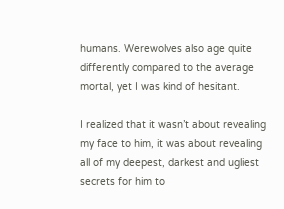humans. Werewolves also age quite differently compared to the average mortal, yet I was kind of hesitant.

I realized that it wasn’t about revealing my face to him, it was about revealing all of my deepest, darkest and ugliest secrets for him to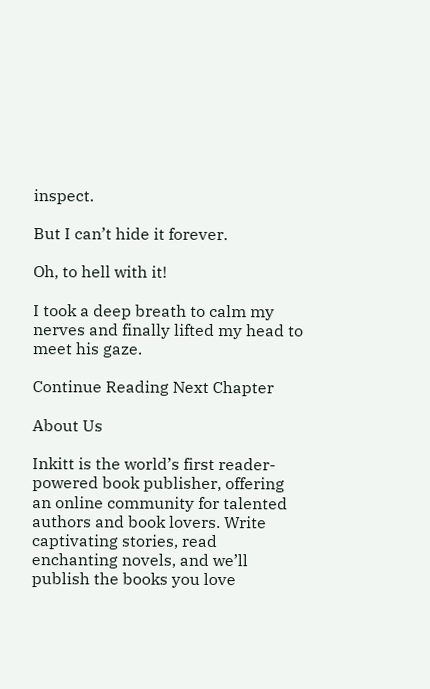inspect.

But I can’t hide it forever.

Oh, to hell with it!

I took a deep breath to calm my nerves and finally lifted my head to meet his gaze.

Continue Reading Next Chapter

About Us

Inkitt is the world’s first reader-powered book publisher, offering an online community for talented authors and book lovers. Write captivating stories, read enchanting novels, and we’ll publish the books you love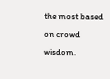the most based on crowd wisdom.